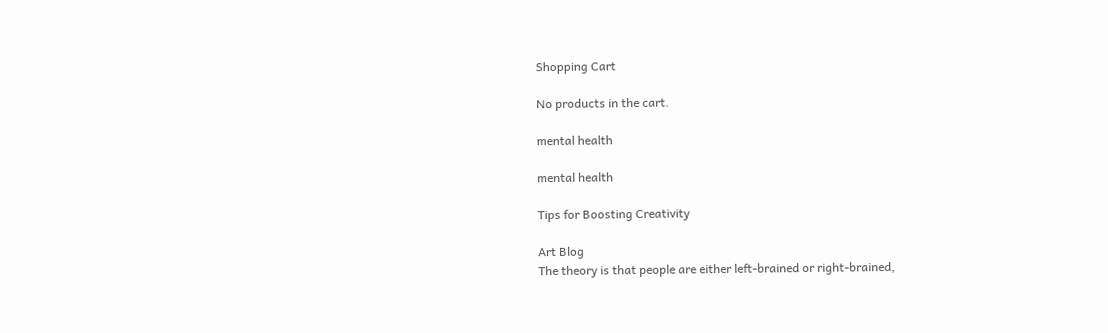Shopping Cart

No products in the cart.

mental health

mental health

Tips for Boosting Creativity

Art Blog
The theory is that people are either left-brained or right-brained,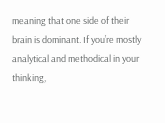meaning that one side of their brain is dominant. If you’re mostly analytical and methodical in your thinking,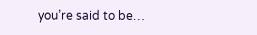you’re said to be…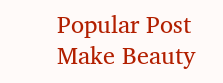Popular Post
Make Beauty